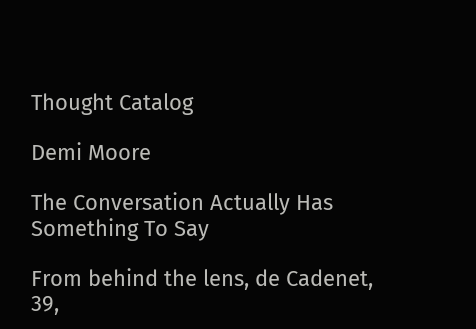Thought Catalog

Demi Moore

The Conversation Actually Has Something To Say

From behind the lens, de Cadenet, 39,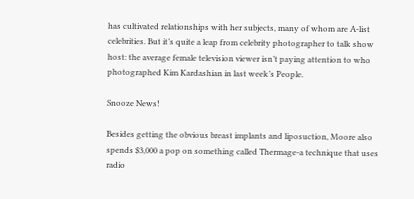has cultivated relationships with her subjects, many of whom are A-list celebrities. But it’s quite a leap from celebrity photographer to talk show host: the average female television viewer isn’t paying attention to who photographed Kim Kardashian in last week’s People.

Snooze News!

Besides getting the obvious breast implants and liposuction, Moore also spends $3,000 a pop on something called Thermage-a technique that uses radio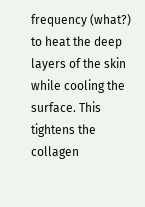frequency (what?) to heat the deep layers of the skin while cooling the surface. This tightens the collagen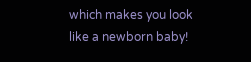which makes you look like a newborn baby!